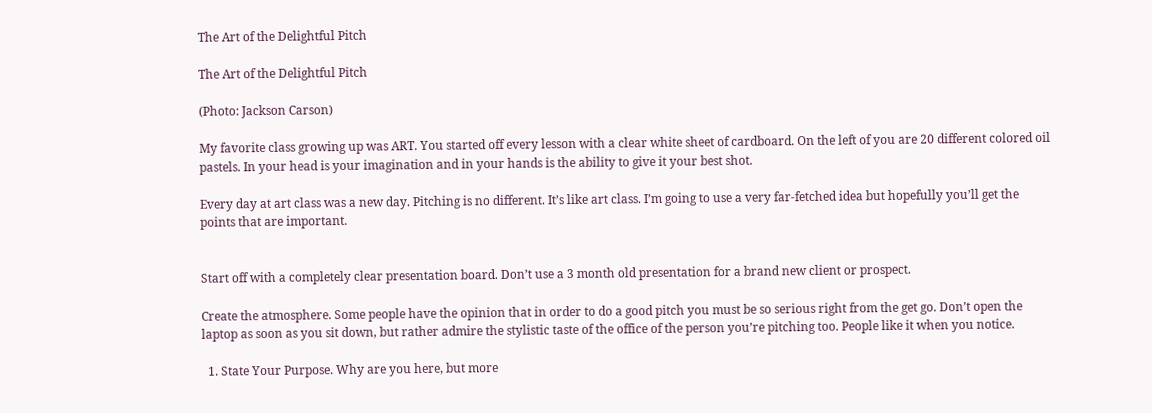The Art of the Delightful Pitch

The Art of the Delightful Pitch

(Photo: Jackson Carson)

My favorite class growing up was ART. You started off every lesson with a clear white sheet of cardboard. On the left of you are 20 different colored oil pastels. In your head is your imagination and in your hands is the ability to give it your best shot.

Every day at art class was a new day. Pitching is no different. It’s like art class. I’m going to use a very far-fetched idea but hopefully you’ll get the points that are important.


Start off with a completely clear presentation board. Don’t use a 3 month old presentation for a brand new client or prospect.

Create the atmosphere. Some people have the opinion that in order to do a good pitch you must be so serious right from the get go. Don’t open the laptop as soon as you sit down, but rather admire the stylistic taste of the office of the person you’re pitching too. People like it when you notice.

  1. State Your Purpose. Why are you here, but more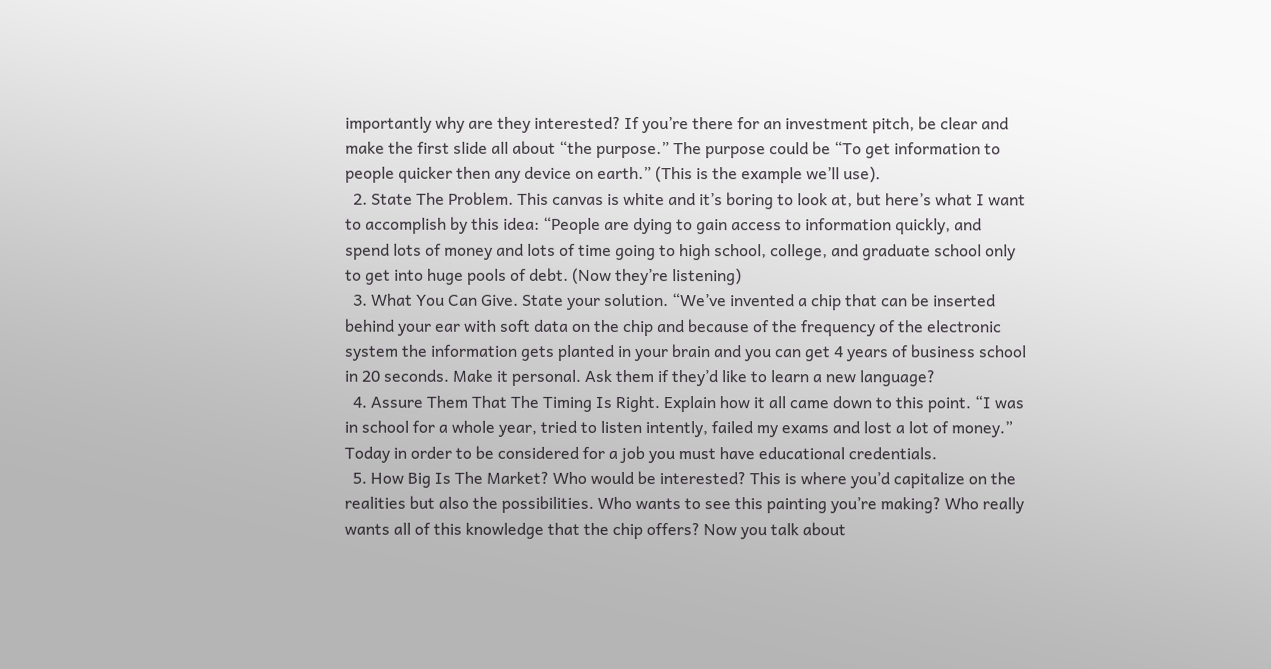importantly why are they interested? If you’re there for an investment pitch, be clear and make the first slide all about “the purpose.” The purpose could be “To get information to people quicker then any device on earth.” (This is the example we’ll use).
  2. State The Problem. This canvas is white and it’s boring to look at, but here’s what I want to accomplish by this idea: “People are dying to gain access to information quickly, and spend lots of money and lots of time going to high school, college, and graduate school only to get into huge pools of debt. (Now they’re listening)
  3. What You Can Give. State your solution. “We’ve invented a chip that can be inserted behind your ear with soft data on the chip and because of the frequency of the electronic system the information gets planted in your brain and you can get 4 years of business school in 20 seconds. Make it personal. Ask them if they’d like to learn a new language?
  4. Assure Them That The Timing Is Right. Explain how it all came down to this point. “I was in school for a whole year, tried to listen intently, failed my exams and lost a lot of money.” Today in order to be considered for a job you must have educational credentials.
  5. How Big Is The Market? Who would be interested? This is where you’d capitalize on the realities but also the possibilities. Who wants to see this painting you’re making? Who really wants all of this knowledge that the chip offers? Now you talk about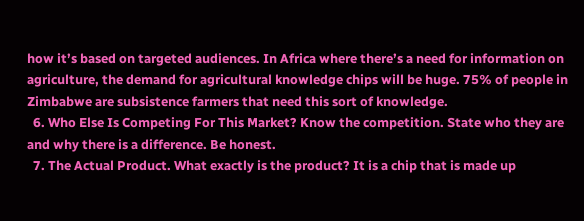how it’s based on targeted audiences. In Africa where there’s a need for information on agriculture, the demand for agricultural knowledge chips will be huge. 75% of people in Zimbabwe are subsistence farmers that need this sort of knowledge.
  6. Who Else Is Competing For This Market? Know the competition. State who they are and why there is a difference. Be honest.
  7. The Actual Product. What exactly is the product? It is a chip that is made up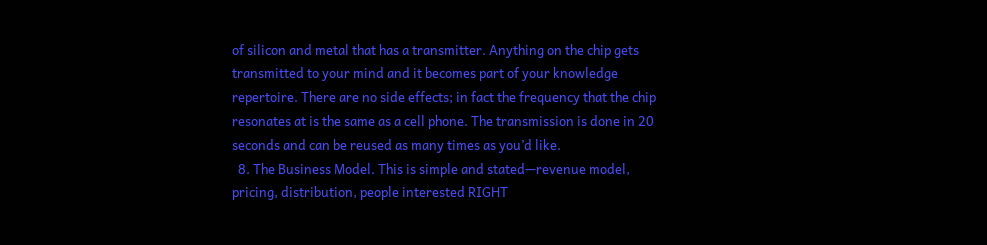of silicon and metal that has a transmitter. Anything on the chip gets transmitted to your mind and it becomes part of your knowledge repertoire. There are no side effects; in fact the frequency that the chip resonates at is the same as a cell phone. The transmission is done in 20 seconds and can be reused as many times as you’d like.
  8. The Business Model. This is simple and stated—revenue model, pricing, distribution, people interested RIGHT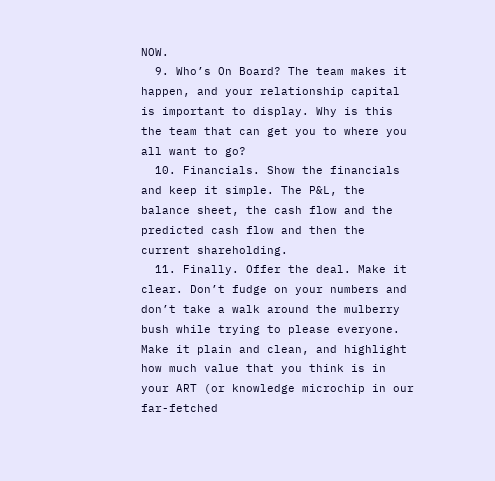NOW.
  9. Who’s On Board? The team makes it happen, and your relationship capital is important to display. Why is this the team that can get you to where you all want to go?
  10. Financials. Show the financials and keep it simple. The P&L, the balance sheet, the cash flow and the predicted cash flow and then the current shareholding.
  11. Finally. Offer the deal. Make it clear. Don’t fudge on your numbers and don’t take a walk around the mulberry bush while trying to please everyone. Make it plain and clean, and highlight how much value that you think is in your ART (or knowledge microchip in our far-fetched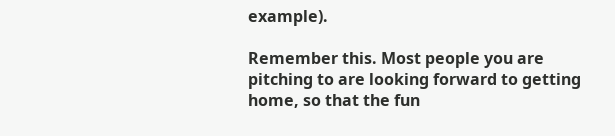example).

Remember this. Most people you are pitching to are looking forward to getting home, so that the fun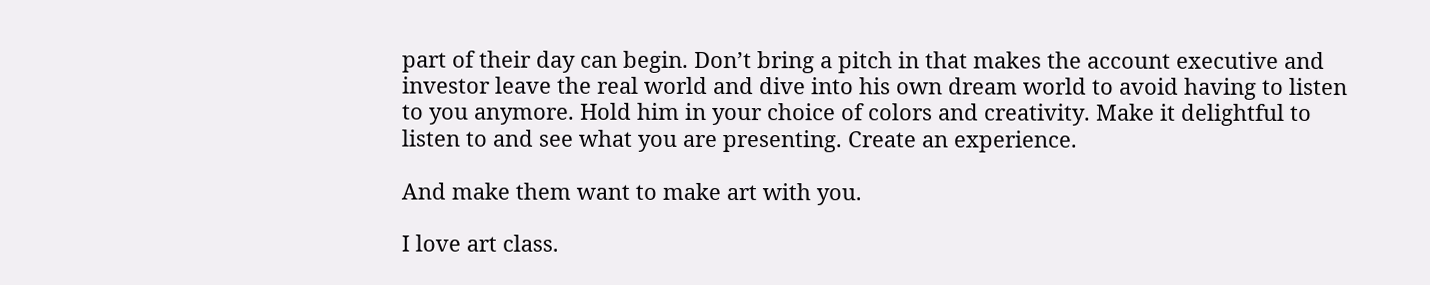part of their day can begin. Don’t bring a pitch in that makes the account executive and investor leave the real world and dive into his own dream world to avoid having to listen to you anymore. Hold him in your choice of colors and creativity. Make it delightful to listen to and see what you are presenting. Create an experience.

And make them want to make art with you.

I love art class.